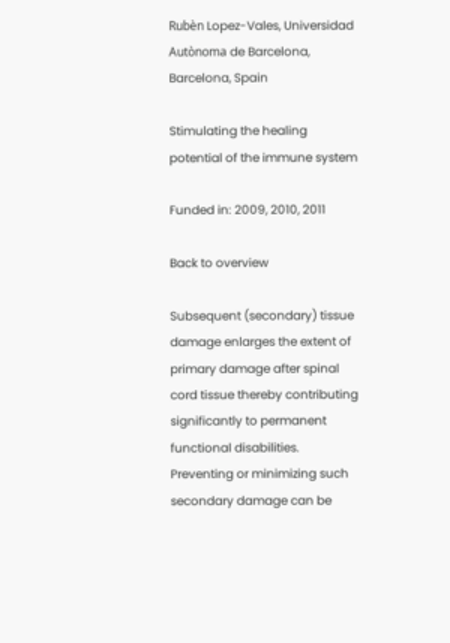Rubèn Lopez-Vales, Universidad Autònoma de Barcelona, Barcelona, Spain

Stimulating the healing potential of the immune system

Funded in: 2009, 2010, 2011

Back to overview

Subsequent (secondary) tissue damage enlarges the extent of primary damage after spinal cord tissue thereby contributing significantly to permanent functional disabilities. Preventing or minimizing such secondary damage can be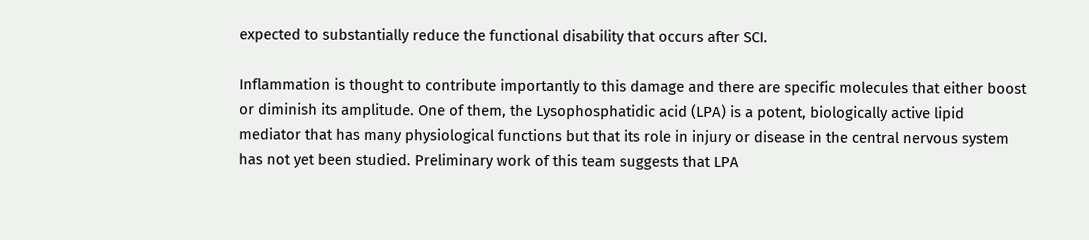expected to substantially reduce the functional disability that occurs after SCI.

Inflammation is thought to contribute importantly to this damage and there are specific molecules that either boost or diminish its amplitude. One of them, the Lysophosphatidic acid (LPA) is a potent, biologically active lipid mediator that has many physiological functions but that its role in injury or disease in the central nervous system has not yet been studied. Preliminary work of this team suggests that LPA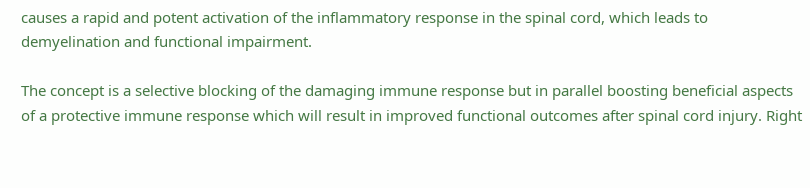causes a rapid and potent activation of the inflammatory response in the spinal cord, which leads to demyelination and functional impairment.

The concept is a selective blocking of the damaging immune response but in parallel boosting beneficial aspects of a protective immune response which will result in improved functional outcomes after spinal cord injury. Right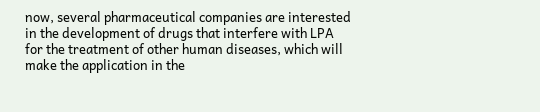now, several pharmaceutical companies are interested in the development of drugs that interfere with LPA for the treatment of other human diseases, which will make the application in the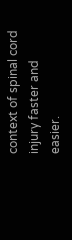context of spinal cord injury faster and easier.